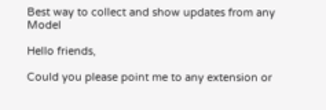Best way to collect and show updates from any Model

Hello friends,

Could you please point me to any extension or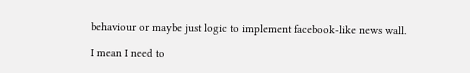behaviour or maybe just logic to implement facebook-like news wall.

I mean I need to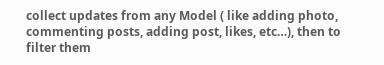collect updates from any Model ( like adding photo, commenting posts, adding post, likes, etc…), then to filter them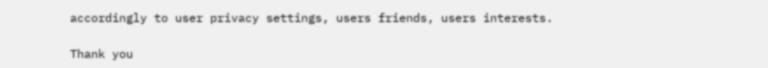accordingly to user privacy settings, users friends, users interests.

Thank you